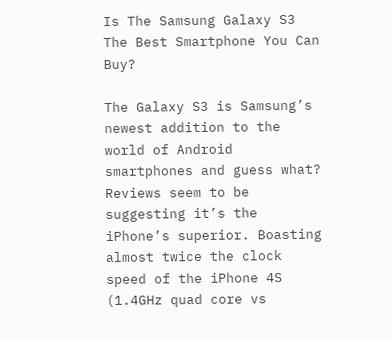Is The Samsung Galaxy S3 The Best Smartphone You Can Buy?

The Galaxy S3 is Samsung’s newest addition to the world of Android smartphones and guess what? Reviews seem to be suggesting it’s the iPhone’s superior. Boasting almost twice the clock speed of the iPhone 4S (1.4GHz quad core vs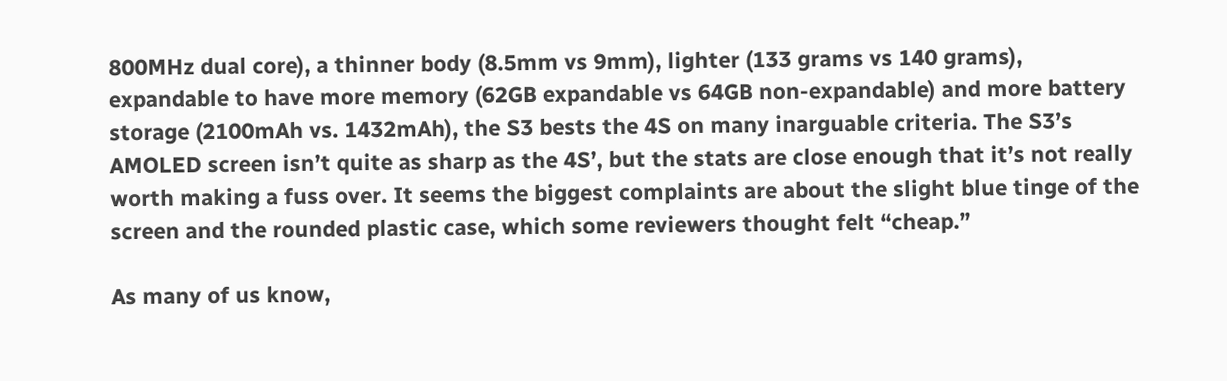800MHz dual core), a thinner body (8.5mm vs 9mm), lighter (133 grams vs 140 grams), expandable to have more memory (62GB expandable vs 64GB non-expandable) and more battery storage (2100mAh vs. 1432mAh), the S3 bests the 4S on many inarguable criteria. The S3’s AMOLED screen isn’t quite as sharp as the 4S’, but the stats are close enough that it’s not really worth making a fuss over. It seems the biggest complaints are about the slight blue tinge of the screen and the rounded plastic case, which some reviewers thought felt “cheap.”

As many of us know,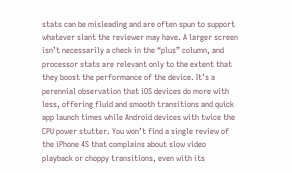stats can be misleading and are often spun to support whatever slant the reviewer may have. A larger screen isn’t necessarily a check in the “plus” column, and processor stats are relevant only to the extent that they boost the performance of the device. It’s a perennial observation that iOS devices do more with less, offering fluid and smooth transitions and quick app launch times while Android devices with twice the CPU power stutter. You won’t find a single review of the iPhone 4S that complains about slow video playback or choppy transitions, even with its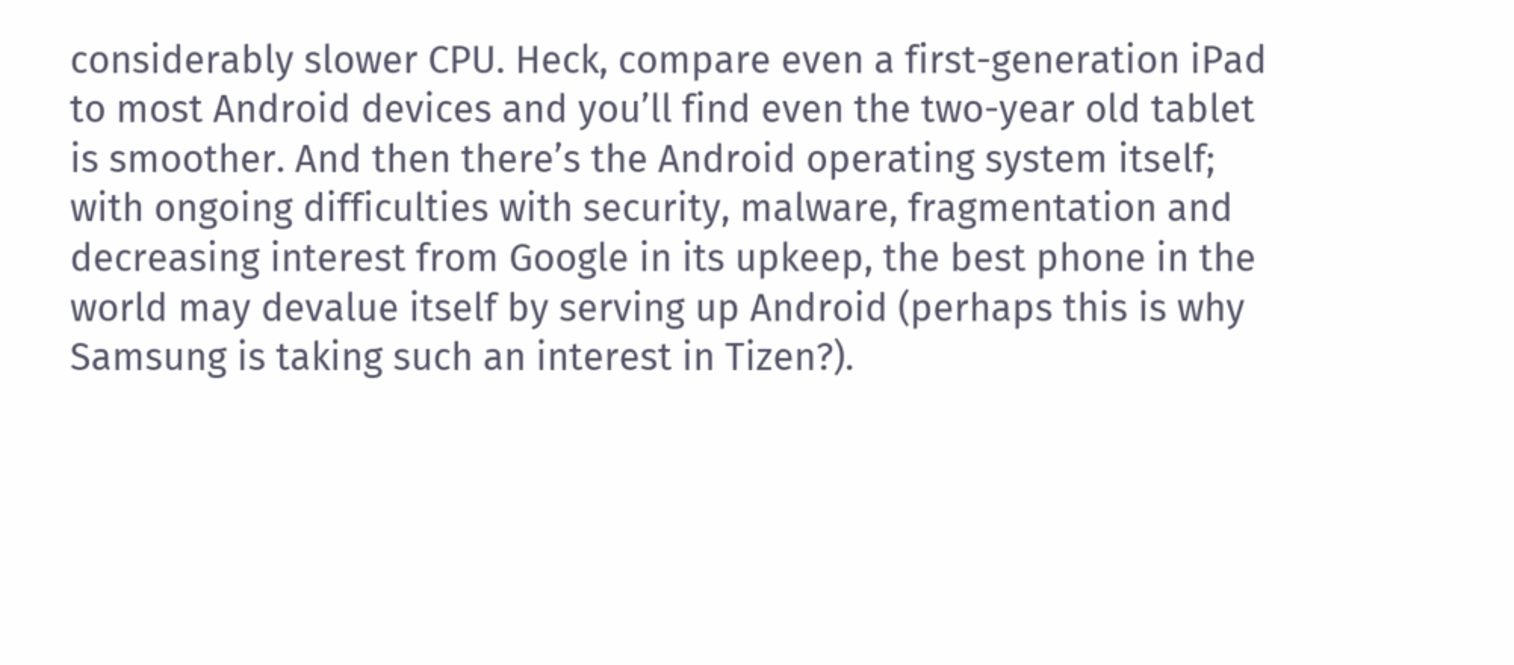considerably slower CPU. Heck, compare even a first-generation iPad to most Android devices and you’ll find even the two-year old tablet is smoother. And then there’s the Android operating system itself; with ongoing difficulties with security, malware, fragmentation and decreasing interest from Google in its upkeep, the best phone in the world may devalue itself by serving up Android (perhaps this is why Samsung is taking such an interest in Tizen?).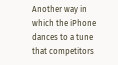Another way in which the iPhone dances to a tune that competitors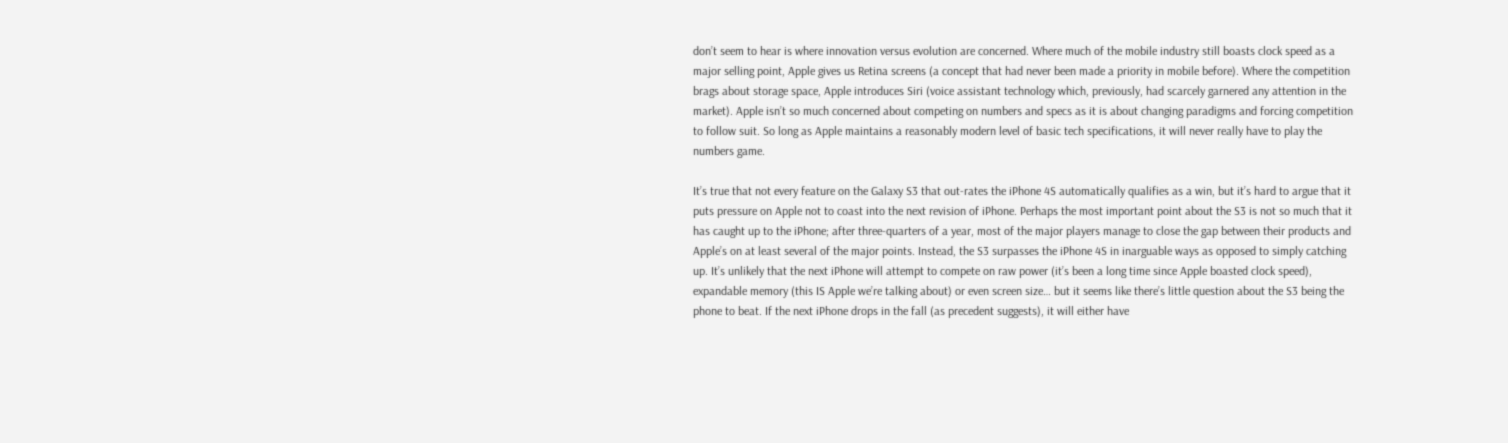don’t seem to hear is where innovation versus evolution are concerned. Where much of the mobile industry still boasts clock speed as a major selling point, Apple gives us Retina screens (a concept that had never been made a priority in mobile before). Where the competition brags about storage space, Apple introduces Siri (voice assistant technology which, previously, had scarcely garnered any attention in the market). Apple isn’t so much concerned about competing on numbers and specs as it is about changing paradigms and forcing competition to follow suit. So long as Apple maintains a reasonably modern level of basic tech specifications, it will never really have to play the numbers game.

It’s true that not every feature on the Galaxy S3 that out-rates the iPhone 4S automatically qualifies as a win, but it’s hard to argue that it puts pressure on Apple not to coast into the next revision of iPhone. Perhaps the most important point about the S3 is not so much that it has caught up to the iPhone; after three-quarters of a year, most of the major players manage to close the gap between their products and Apple’s on at least several of the major points. Instead, the S3 surpasses the iPhone 4S in inarguable ways as opposed to simply catching up. It’s unlikely that the next iPhone will attempt to compete on raw power (it’s been a long time since Apple boasted clock speed), expandable memory (this IS Apple we’re talking about) or even screen size… but it seems like there’s little question about the S3 being the phone to beat. If the next iPhone drops in the fall (as precedent suggests), it will either have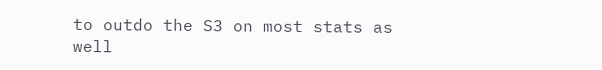to outdo the S3 on most stats as well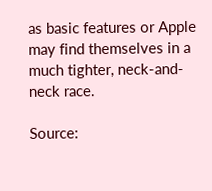as basic features or Apple may find themselves in a much tighter, neck-and-neck race.

Source: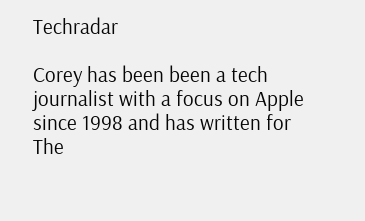Techradar

Corey has been been a tech journalist with a focus on Apple since 1998 and has written for The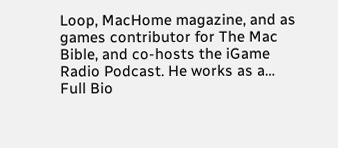Loop, MacHome magazine, and as games contributor for The Mac Bible, and co-hosts the iGame Radio Podcast. He works as a… Full Bio